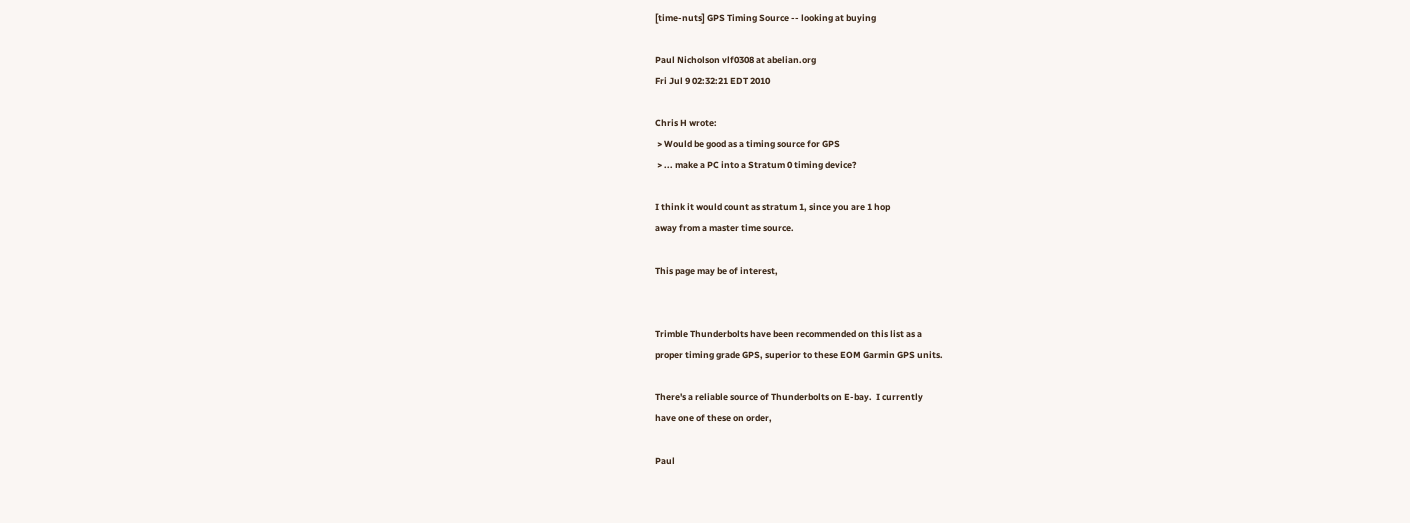[time-nuts] GPS Timing Source -- looking at buying

Paul Nicholson vlf0308 at abelian.org
Fri Jul 9 02:32:21 EDT 2010

Chris H wrote:
 > Would be good as a timing source for GPS
 > ... make a PC into a Stratum 0 timing device?

I think it would count as stratum 1, since you are 1 hop
away from a master time source.

This page may be of interest,


Trimble Thunderbolts have been recommended on this list as a
proper timing grade GPS, superior to these EOM Garmin GPS units.

There's a reliable source of Thunderbolts on E-bay.  I currently
have one of these on order,

Paul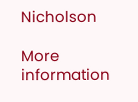Nicholson

More information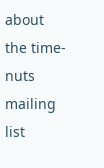about the time-nuts mailing list